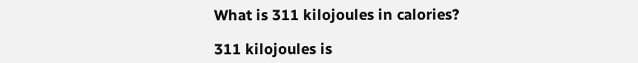What is 311 kilojoules in calories?

311 kilojoules is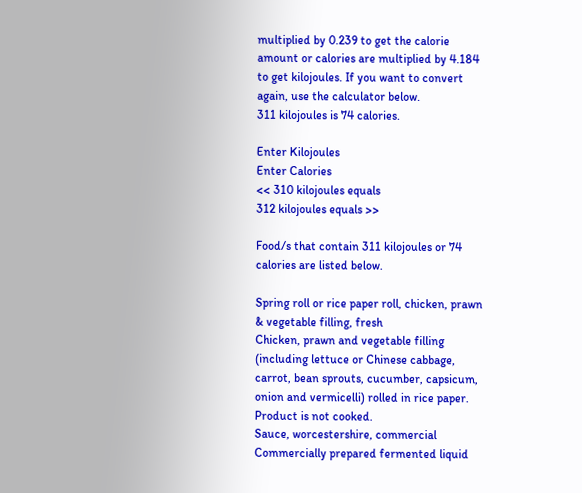multiplied by 0.239 to get the calorie amount or calories are multiplied by 4.184 to get kilojoules. If you want to convert again, use the calculator below.
311 kilojoules is 74 calories.

Enter Kilojoules
Enter Calories
<< 310 kilojoules equals
312 kilojoules equals >>

Food/s that contain 311 kilojoules or 74 calories are listed below.

Spring roll or rice paper roll, chicken, prawn & vegetable filling, fresh
Chicken, prawn and vegetable filling (including lettuce or Chinese cabbage, carrot, bean sprouts, cucumber, capsicum, onion and vermicelli) rolled in rice paper. Product is not cooked.
Sauce, worcestershire, commercial
Commercially prepared fermented liquid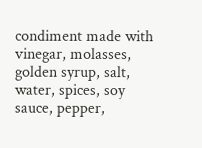condiment made with vinegar, molasses, golden syrup, salt, water, spices, soy sauce, pepper,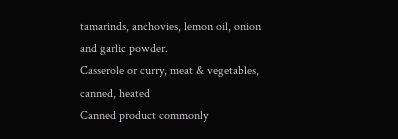tamarinds, anchovies, lemon oil, onion and garlic powder.
Casserole or curry, meat & vegetables, canned, heated
Canned product commonly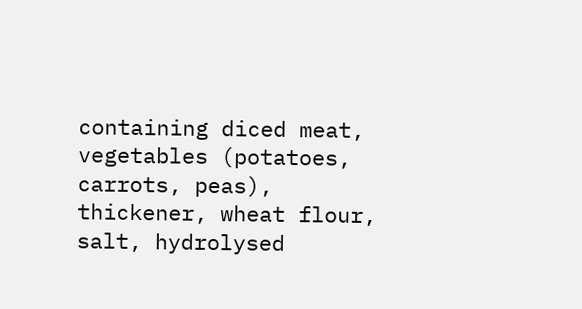containing diced meat, vegetables (potatoes, carrots, peas), thickener, wheat flour, salt, hydrolysed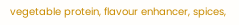vegetable protein, flavour enhancer, spices,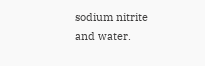sodium nitrite and water.